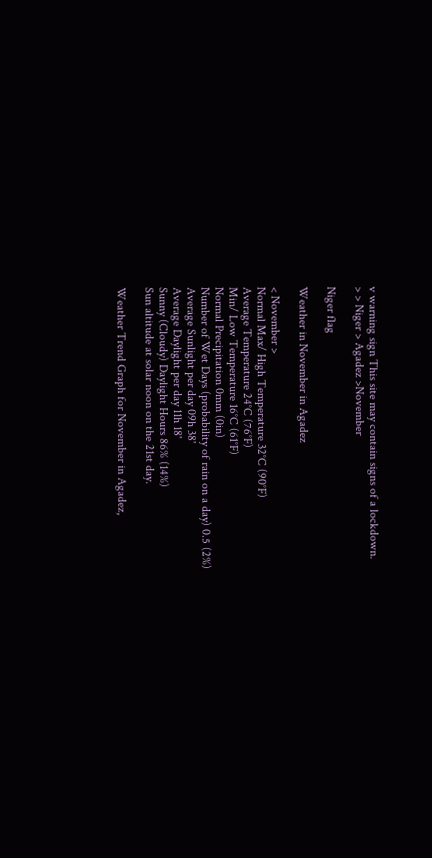v warning sign This site may contain signs of a lockdown.
> > Niger > Agadez >November

Niger flag

Weather in November in Agadez

< November >
Normal Max/ High Temperature 32°C (90°F)
Average Temperature 24°C (76°F)
Min/ Low Temperature 16°C (61°F)
Normal Precipitation 0mm (0in)
Number of Wet Days (probability of rain on a day) 0.5 (2%)
Average Sunlight per day 09h 38'
Average Daylight per day 11h 18'
Sunny (Cloudy) Daylight Hours 86% (14%)
Sun altitude at solar noon on the 21st day.

Weather Trend Graph for November in Agadez,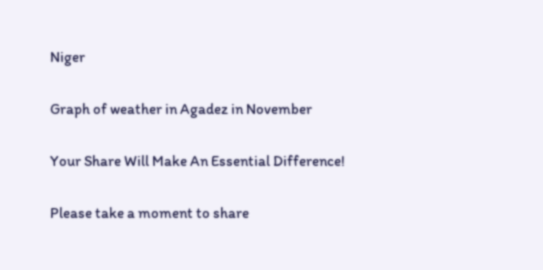Niger

Graph of weather in Agadez in November

Your Share Will Make An Essential Difference!

Please take a moment to share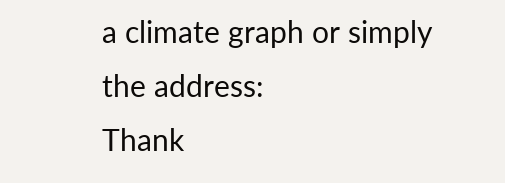a climate graph or simply the address:
Thank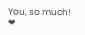You, so much! ❤